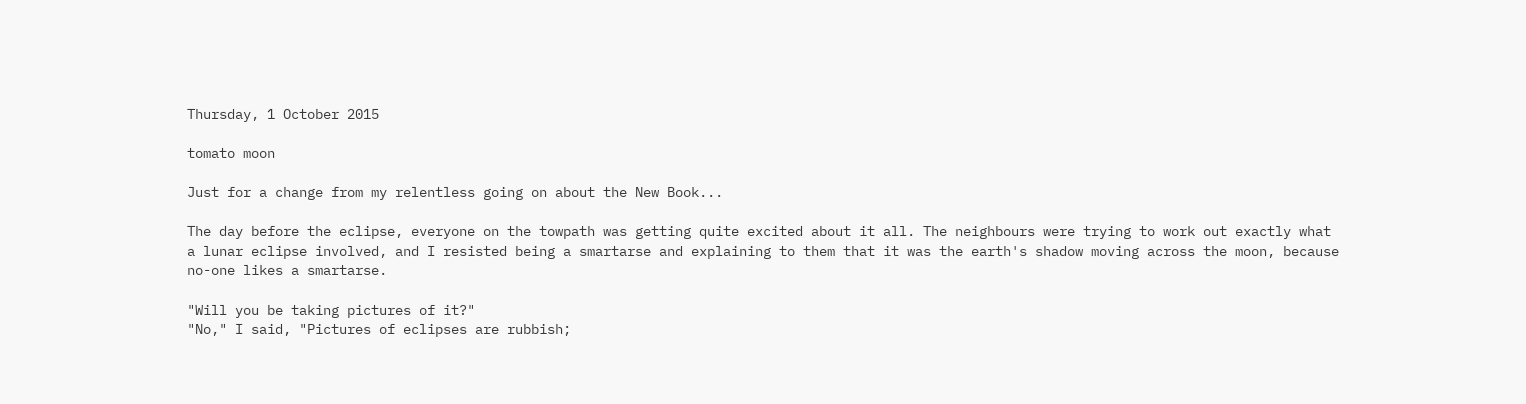Thursday, 1 October 2015

tomato moon

Just for a change from my relentless going on about the New Book...

The day before the eclipse, everyone on the towpath was getting quite excited about it all. The neighbours were trying to work out exactly what a lunar eclipse involved, and I resisted being a smartarse and explaining to them that it was the earth's shadow moving across the moon, because no-one likes a smartarse.

"Will you be taking pictures of it?"
"No," I said, "Pictures of eclipses are rubbish;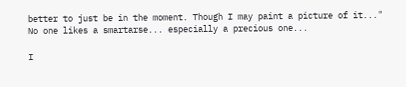better to just be in the moment. Though I may paint a picture of it..."
No one likes a smartarse... especially a precious one...

I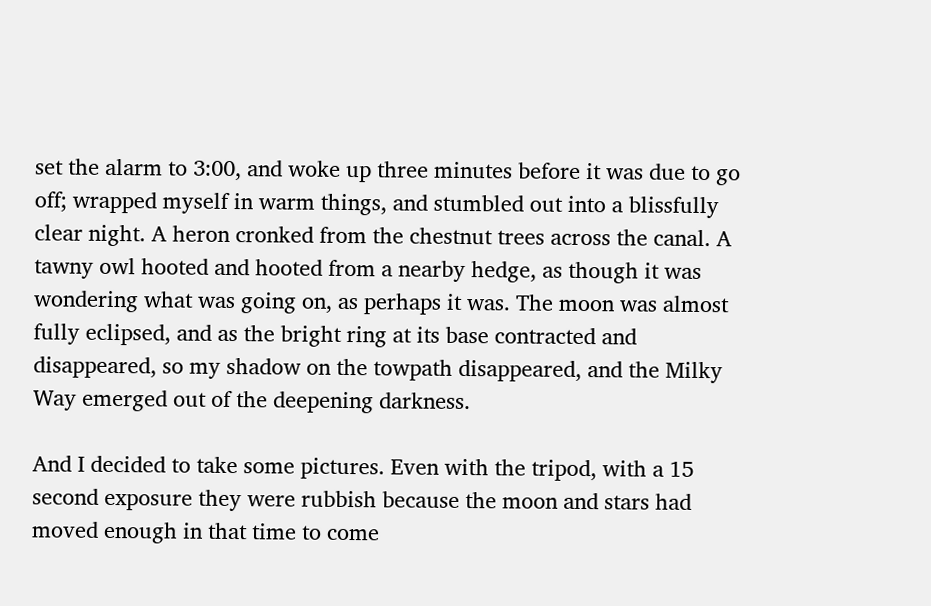set the alarm to 3:00, and woke up three minutes before it was due to go off; wrapped myself in warm things, and stumbled out into a blissfully clear night. A heron cronked from the chestnut trees across the canal. A tawny owl hooted and hooted from a nearby hedge, as though it was wondering what was going on, as perhaps it was. The moon was almost fully eclipsed, and as the bright ring at its base contracted and disappeared, so my shadow on the towpath disappeared, and the Milky Way emerged out of the deepening darkness.

And I decided to take some pictures. Even with the tripod, with a 15 second exposure they were rubbish because the moon and stars had moved enough in that time to come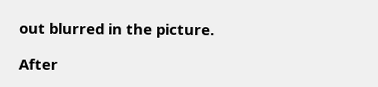out blurred in the picture.

After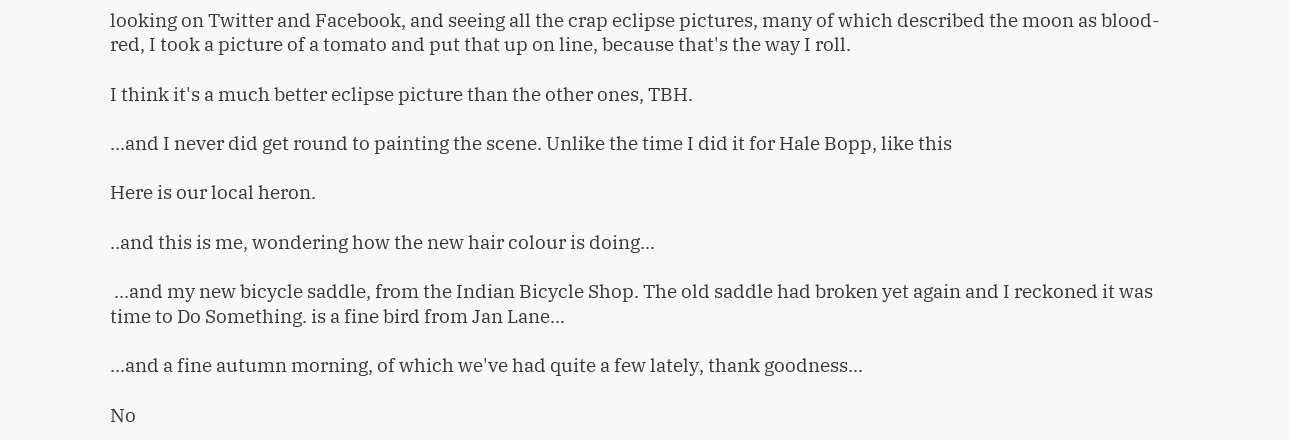looking on Twitter and Facebook, and seeing all the crap eclipse pictures, many of which described the moon as blood-red, I took a picture of a tomato and put that up on line, because that's the way I roll.

I think it's a much better eclipse picture than the other ones, TBH.

...and I never did get round to painting the scene. Unlike the time I did it for Hale Bopp, like this

Here is our local heron.

..and this is me, wondering how the new hair colour is doing...

 ...and my new bicycle saddle, from the Indian Bicycle Shop. The old saddle had broken yet again and I reckoned it was time to Do Something. is a fine bird from Jan Lane...

...and a fine autumn morning, of which we've had quite a few lately, thank goodness...

No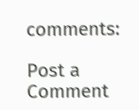comments:

Post a Comment